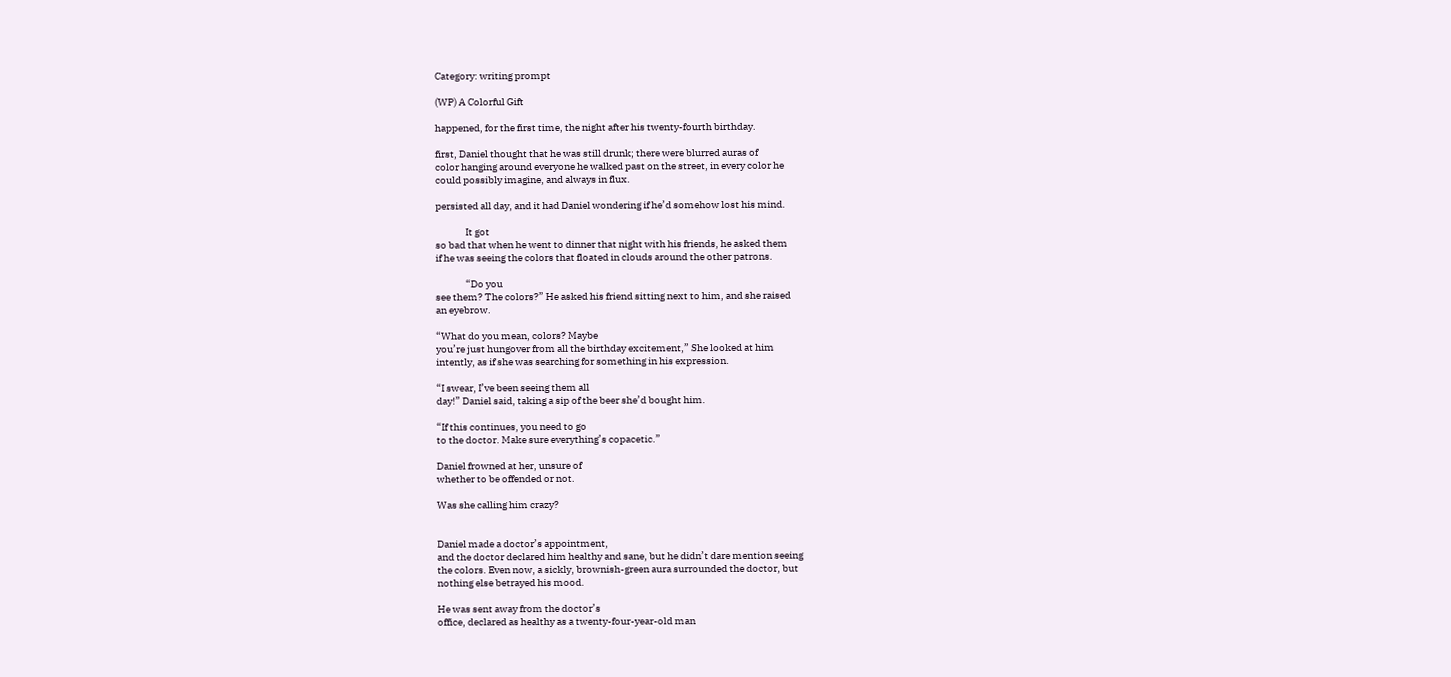Category: writing prompt

(WP) A Colorful Gift

happened, for the first time, the night after his twenty-fourth birthday.

first, Daniel thought that he was still drunk; there were blurred auras of
color hanging around everyone he walked past on the street, in every color he
could possibly imagine, and always in flux.

persisted all day, and it had Daniel wondering if he’d somehow lost his mind.

               It got
so bad that when he went to dinner that night with his friends, he asked them
if he was seeing the colors that floated in clouds around the other patrons.

               “Do you
see them? The colors?” He asked his friend sitting next to him, and she raised
an eyebrow.

“What do you mean, colors? Maybe
you’re just hungover from all the birthday excitement,” She looked at him
intently, as if she was searching for something in his expression.

“I swear, I’ve been seeing them all
day!” Daniel said, taking a sip of the beer she’d bought him.

“If this continues, you need to go
to the doctor. Make sure everything’s copacetic.”

Daniel frowned at her, unsure of
whether to be offended or not.

Was she calling him crazy?


Daniel made a doctor’s appointment,
and the doctor declared him healthy and sane, but he didn’t dare mention seeing
the colors. Even now, a sickly, brownish-green aura surrounded the doctor, but
nothing else betrayed his mood.

He was sent away from the doctor’s
office, declared as healthy as a twenty-four-year-old man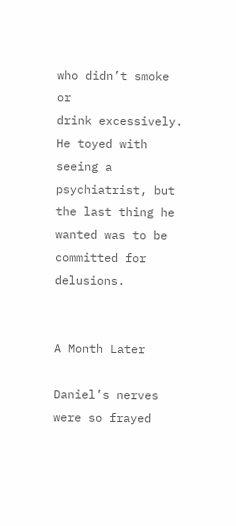who didn’t smoke or
drink excessively. He toyed with seeing a psychiatrist, but the last thing he
wanted was to be committed for delusions.


A Month Later

Daniel’s nerves were so frayed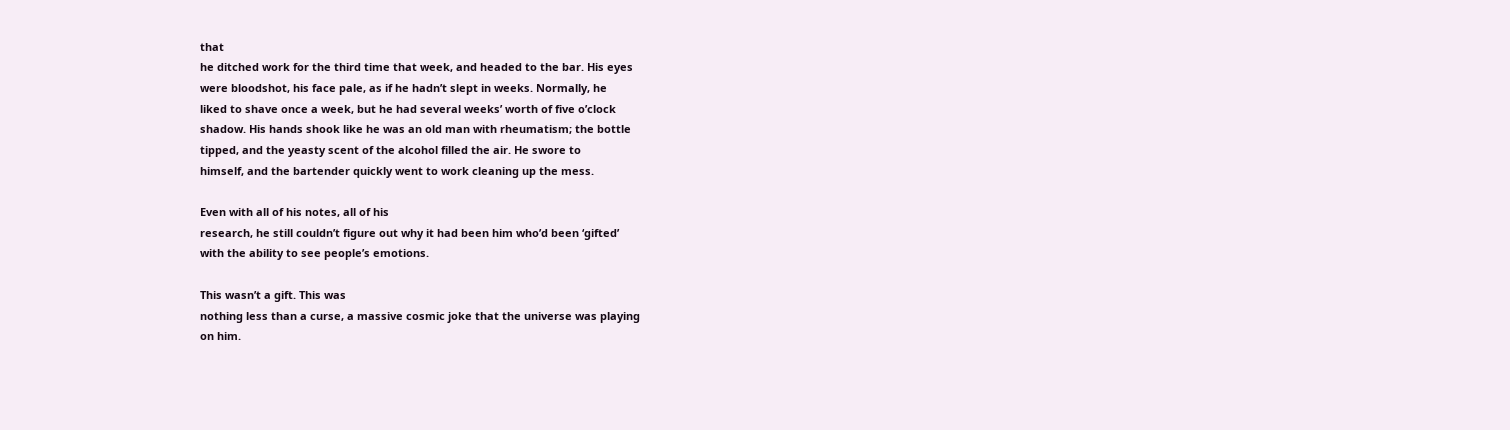that
he ditched work for the third time that week, and headed to the bar. His eyes
were bloodshot, his face pale, as if he hadn’t slept in weeks. Normally, he
liked to shave once a week, but he had several weeks’ worth of five o’clock
shadow. His hands shook like he was an old man with rheumatism; the bottle
tipped, and the yeasty scent of the alcohol filled the air. He swore to
himself, and the bartender quickly went to work cleaning up the mess.

Even with all of his notes, all of his
research, he still couldn’t figure out why it had been him who’d been ‘gifted’
with the ability to see people’s emotions.

This wasn’t a gift. This was
nothing less than a curse, a massive cosmic joke that the universe was playing
on him.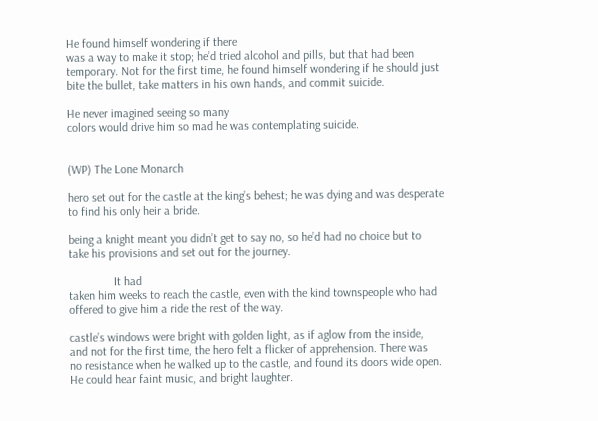He found himself wondering if there
was a way to make it stop; he’d tried alcohol and pills, but that had been
temporary. Not for the first time, he found himself wondering if he should just
bite the bullet, take matters in his own hands, and commit suicide.

He never imagined seeing so many
colors would drive him so mad he was contemplating suicide.


(WP) The Lone Monarch

hero set out for the castle at the king’s behest; he was dying and was desperate
to find his only heir a bride.

being a knight meant you didn’t get to say no, so he’d had no choice but to
take his provisions and set out for the journey.

               It had
taken him weeks to reach the castle, even with the kind townspeople who had
offered to give him a ride the rest of the way.

castle’s windows were bright with golden light, as if aglow from the inside,
and not for the first time, the hero felt a flicker of apprehension. There was
no resistance when he walked up to the castle, and found its doors wide open.
He could hear faint music, and bright laughter.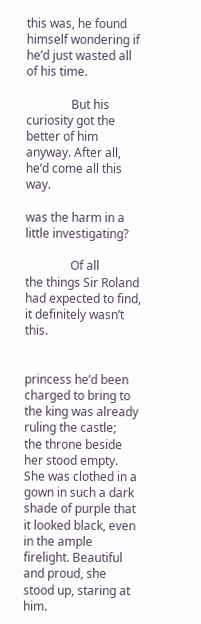this was, he found himself wondering if he’d just wasted all of his time.

               But his
curiosity got the better of him anyway. After all, he’d come all this way.

was the harm in a little investigating?

               Of all
the things Sir Roland had expected to find, it definitely wasn’t this.


princess he’d been charged to bring to the king was already ruling the castle;
the throne beside her stood empty. She was clothed in a gown in such a dark
shade of purple that it looked black, even in the ample firelight. Beautiful
and proud, she stood up, staring at him.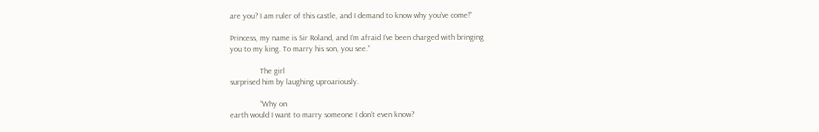are you? I am ruler of this castle, and I demand to know why you’ve come!”

Princess, my name is Sir Roland, and I’m afraid I’ve been charged with bringing
you to my king. To marry his son, you see.”

               The girl
surprised him by laughing uproariously.

               “Why on
earth would I want to marry someone I don’t even know?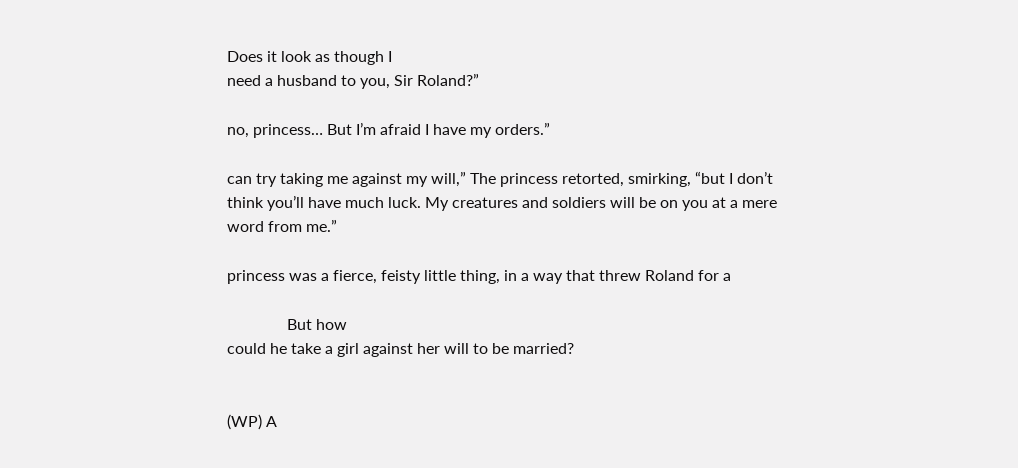Does it look as though I
need a husband to you, Sir Roland?”

no, princess… But I’m afraid I have my orders.”

can try taking me against my will,” The princess retorted, smirking, “but I don’t
think you’ll have much luck. My creatures and soldiers will be on you at a mere
word from me.”

princess was a fierce, feisty little thing, in a way that threw Roland for a

               But how
could he take a girl against her will to be married?


(WP) A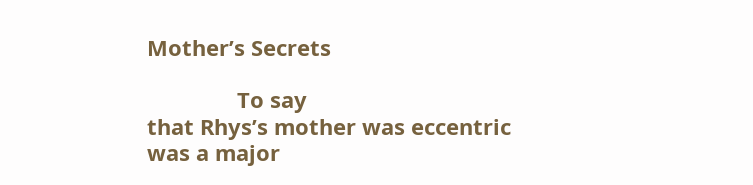Mother’s Secrets

               To say
that Rhys’s mother was eccentric was a major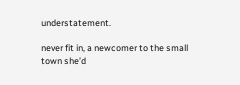understatement.

never fit in, a newcomer to the small town she’d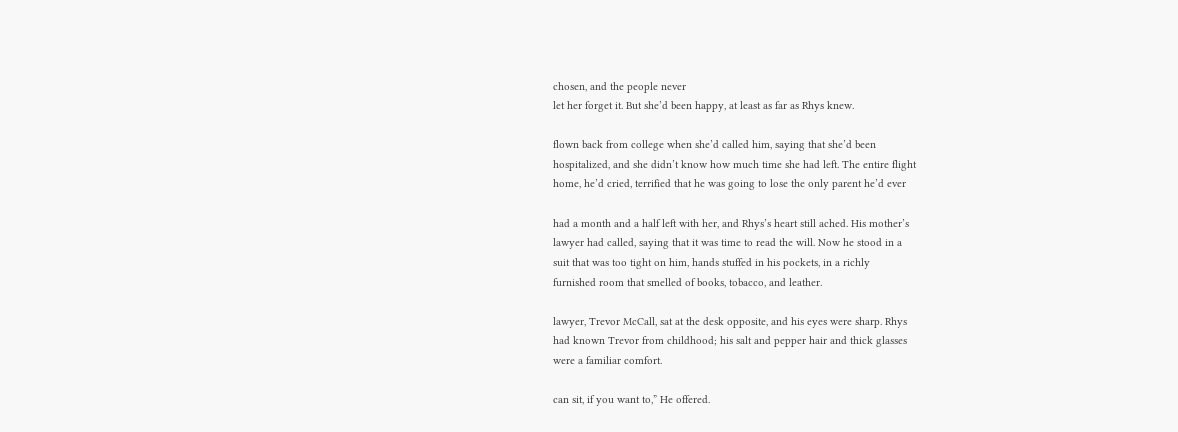chosen, and the people never
let her forget it. But she’d been happy, at least as far as Rhys knew.

flown back from college when she’d called him, saying that she’d been
hospitalized, and she didn’t know how much time she had left. The entire flight
home, he’d cried, terrified that he was going to lose the only parent he’d ever

had a month and a half left with her, and Rhys’s heart still ached. His mother’s
lawyer had called, saying that it was time to read the will. Now he stood in a
suit that was too tight on him, hands stuffed in his pockets, in a richly
furnished room that smelled of books, tobacco, and leather.

lawyer, Trevor McCall, sat at the desk opposite, and his eyes were sharp. Rhys
had known Trevor from childhood; his salt and pepper hair and thick glasses
were a familiar comfort.

can sit, if you want to,” He offered.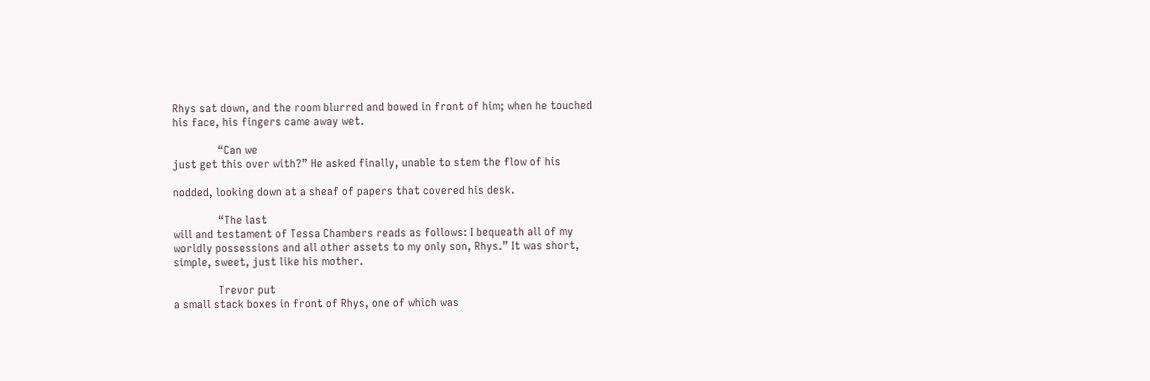Rhys sat down, and the room blurred and bowed in front of him; when he touched
his face, his fingers came away wet.

               “Can we
just get this over with?” He asked finally, unable to stem the flow of his

nodded, looking down at a sheaf of papers that covered his desk.

               “The last
will and testament of Tessa Chambers reads as follows: I bequeath all of my
worldly possessions and all other assets to my only son, Rhys.” It was short,
simple, sweet, just like his mother.

               Trevor put
a small stack boxes in front of Rhys, one of which was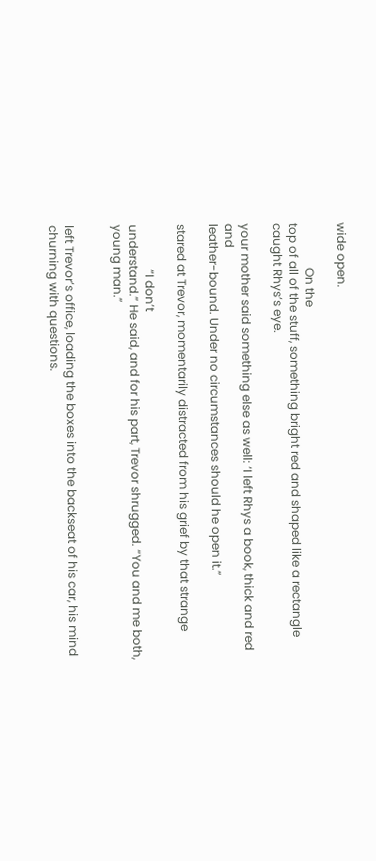wide open.

               On the
top of all of the stuff, something bright red and shaped like a rectangle
caught Rhys’s eye.

your mother said something else as well: ‘I left Rhys a book, thick and red and
leather-bound. Under no circumstances should he open it.”

stared at Trevor, momentarily distracted from his grief by that strange

               “I don’t
understand.” He said, and for his part, Trevor shrugged. “You and me both,
young man.”


left Trevor’s office, loading the boxes into the backseat of his car, his mind
churning with questions.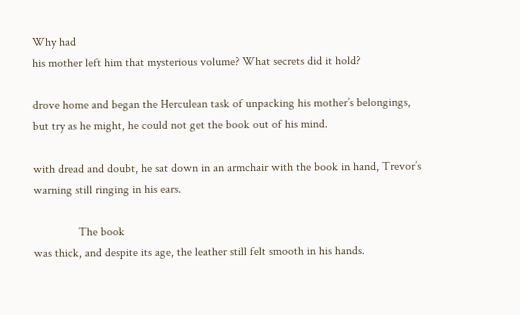Why had
his mother left him that mysterious volume? What secrets did it hold?

drove home and began the Herculean task of unpacking his mother’s belongings,
but try as he might, he could not get the book out of his mind.

with dread and doubt, he sat down in an armchair with the book in hand, Trevor’s
warning still ringing in his ears.

               The book
was thick, and despite its age, the leather still felt smooth in his hands.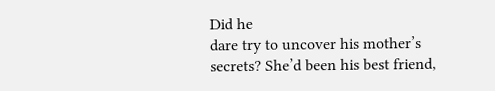Did he
dare try to uncover his mother’s secrets? She’d been his best friend,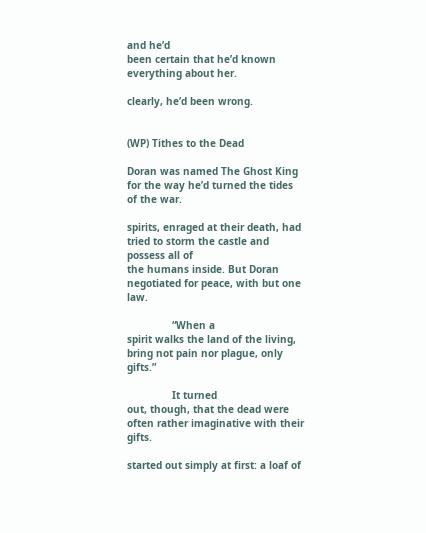and he’d
been certain that he’d known everything about her.

clearly, he’d been wrong.


(WP) Tithes to the Dead

Doran was named The Ghost King for the way he’d turned the tides of the war.

spirits, enraged at their death, had tried to storm the castle and possess all of
the humans inside. But Doran negotiated for peace, with but one law.

               “When a
spirit walks the land of the living, bring not pain nor plague, only gifts.”

               It turned
out, though, that the dead were often rather imaginative with their gifts.

started out simply at first: a loaf of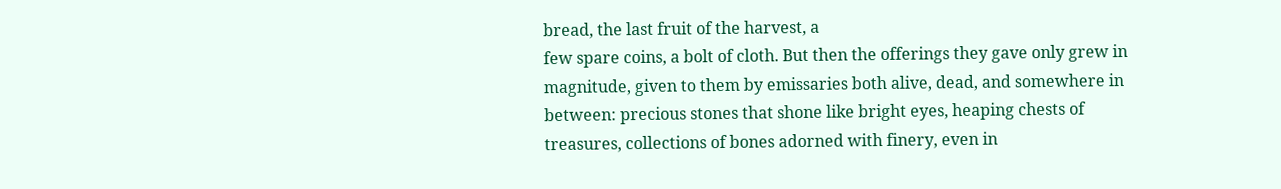bread, the last fruit of the harvest, a
few spare coins, a bolt of cloth. But then the offerings they gave only grew in
magnitude, given to them by emissaries both alive, dead, and somewhere in
between: precious stones that shone like bright eyes, heaping chests of
treasures, collections of bones adorned with finery, even in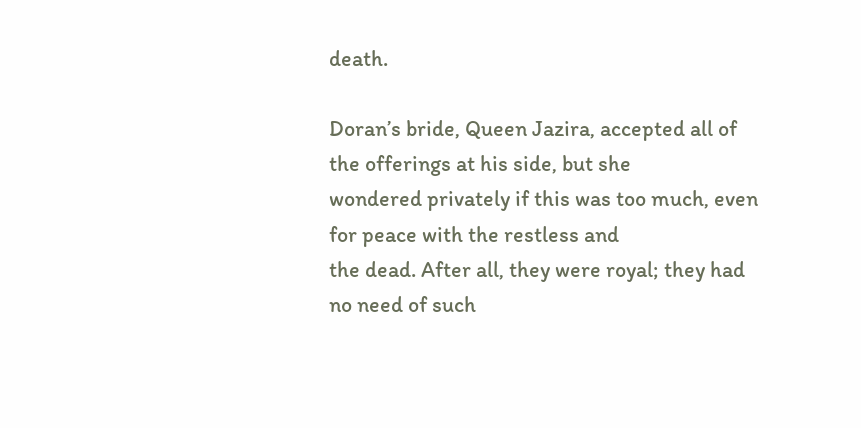death.

Doran’s bride, Queen Jazira, accepted all of the offerings at his side, but she
wondered privately if this was too much, even for peace with the restless and
the dead. After all, they were royal; they had no need of such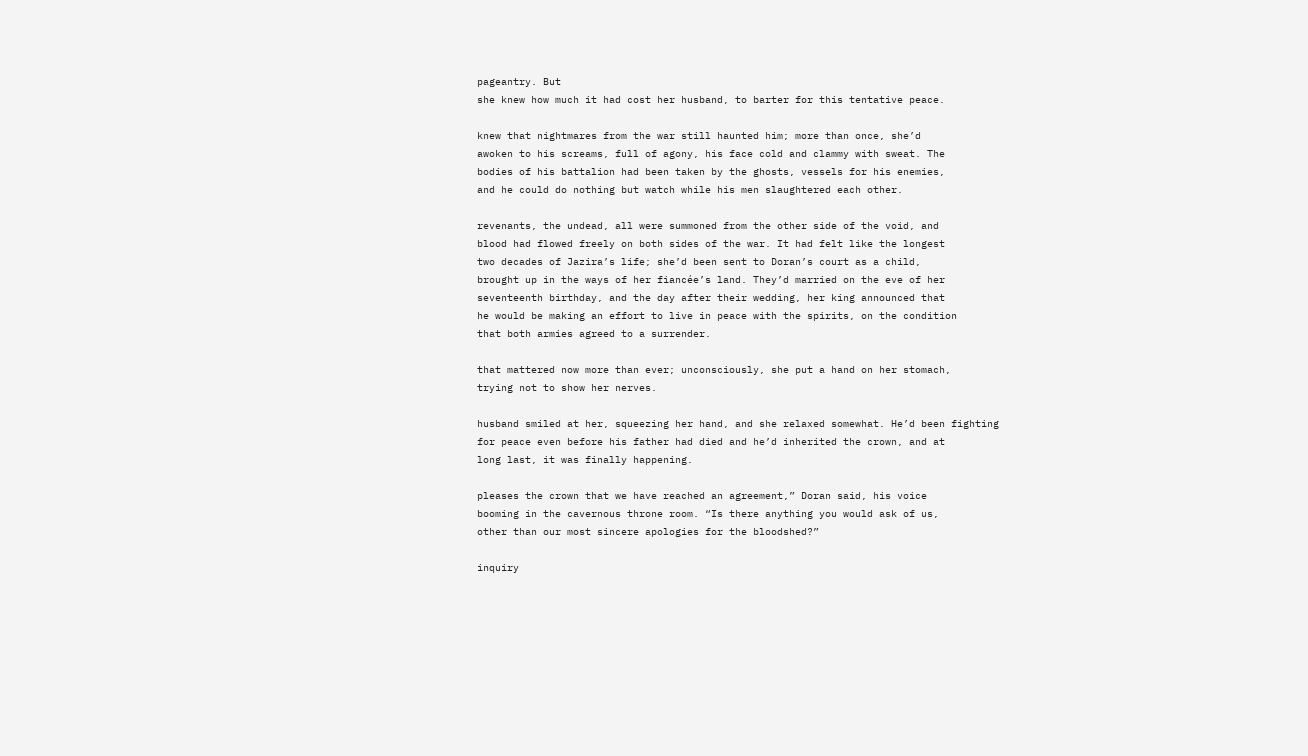pageantry. But
she knew how much it had cost her husband, to barter for this tentative peace.

knew that nightmares from the war still haunted him; more than once, she’d
awoken to his screams, full of agony, his face cold and clammy with sweat. The
bodies of his battalion had been taken by the ghosts, vessels for his enemies,
and he could do nothing but watch while his men slaughtered each other.

revenants, the undead, all were summoned from the other side of the void, and
blood had flowed freely on both sides of the war. It had felt like the longest
two decades of Jazira’s life; she’d been sent to Doran’s court as a child,
brought up in the ways of her fiancée’s land. They’d married on the eve of her
seventeenth birthday, and the day after their wedding, her king announced that
he would be making an effort to live in peace with the spirits, on the condition
that both armies agreed to a surrender.

that mattered now more than ever; unconsciously, she put a hand on her stomach,
trying not to show her nerves.

husband smiled at her, squeezing her hand, and she relaxed somewhat. He’d been fighting
for peace even before his father had died and he’d inherited the crown, and at
long last, it was finally happening.

pleases the crown that we have reached an agreement,” Doran said, his voice
booming in the cavernous throne room. “Is there anything you would ask of us,
other than our most sincere apologies for the bloodshed?”

inquiry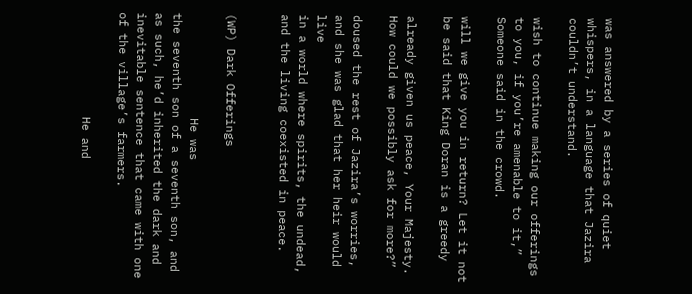was answered by a series of quiet whispers, in a language that Jazira
couldn’t understand.

wish to continue making our offerings to you, if you’re amenable to it,”
Someone said in the crowd.

will we give you in return? Let it not be said that King Doran is a greedy

already given us peace, Your Majesty. How could we possibly ask for more?”

doused the rest of Jazira’s worries, and she was glad that her heir would live
in a world where spirits, the undead, and the living coexisted in peace.


(WP) Dark Offerings

               He was
the seventh son of a seventh son, and as such, he’d inherited the dark and
inevitable sentence that came with one of the village’s farmers.

               He and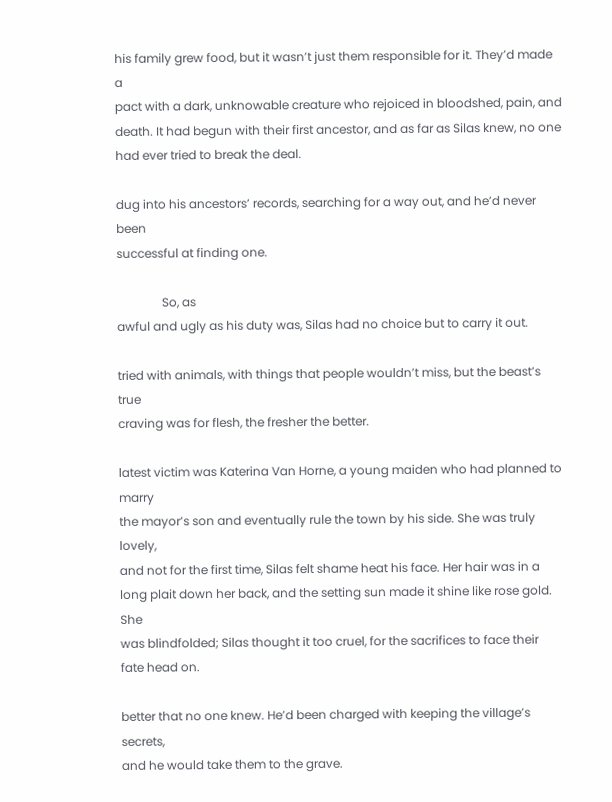his family grew food, but it wasn’t just them responsible for it. They’d made a
pact with a dark, unknowable creature who rejoiced in bloodshed, pain, and
death. It had begun with their first ancestor, and as far as Silas knew, no one
had ever tried to break the deal.

dug into his ancestors’ records, searching for a way out, and he’d never been
successful at finding one.

               So, as
awful and ugly as his duty was, Silas had no choice but to carry it out.

tried with animals, with things that people wouldn’t miss, but the beast’s true
craving was for flesh, the fresher the better.

latest victim was Katerina Van Horne, a young maiden who had planned to marry
the mayor’s son and eventually rule the town by his side. She was truly lovely,
and not for the first time, Silas felt shame heat his face. Her hair was in a
long plait down her back, and the setting sun made it shine like rose gold. She
was blindfolded; Silas thought it too cruel, for the sacrifices to face their
fate head on.

better that no one knew. He’d been charged with keeping the village’s secrets,
and he would take them to the grave.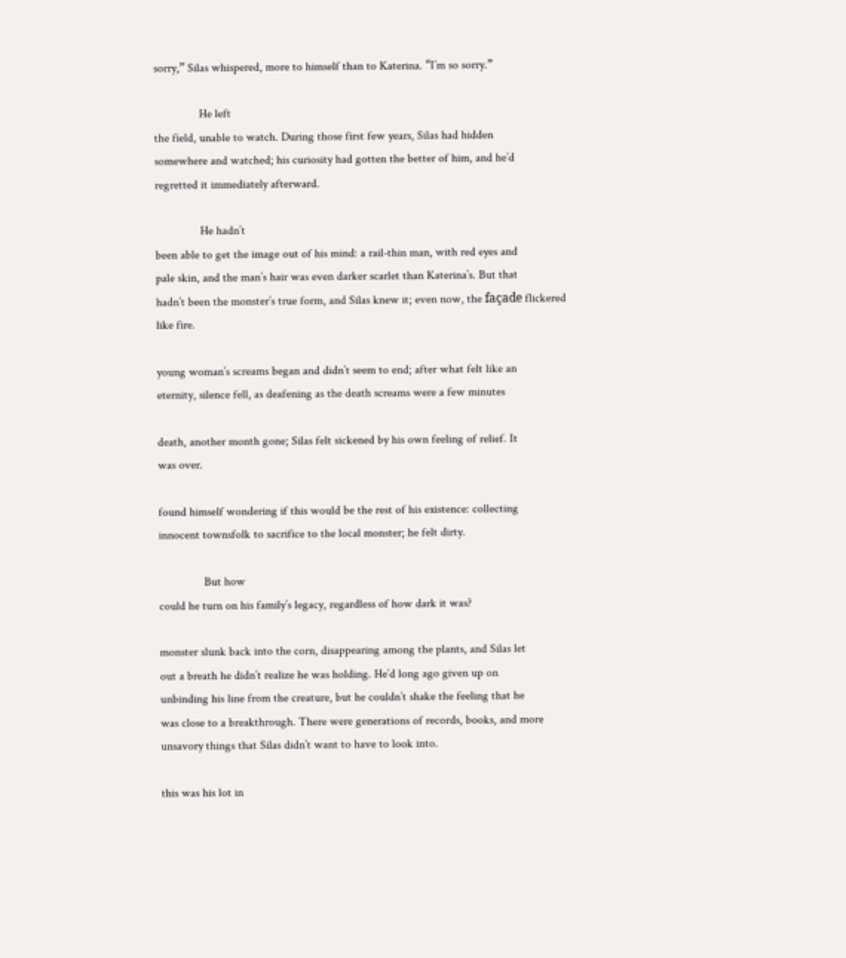sorry,” Silas whispered, more to himself than to Katerina. “I’m so sorry.”

               He left
the field, unable to watch. During those first few years, Silas had hidden
somewhere and watched; his curiosity had gotten the better of him, and he’d
regretted it immediately afterward.

               He hadn’t
been able to get the image out of his mind: a rail-thin man, with red eyes and
pale skin, and the man’s hair was even darker scarlet than Katerina’s. But that
hadn’t been the monster’s true form, and Silas knew it; even now, the façade flickered
like fire.

young woman’s screams began and didn’t seem to end; after what felt like an
eternity, silence fell, as deafening as the death screams were a few minutes

death, another month gone; Silas felt sickened by his own feeling of relief. It
was over.

found himself wondering if this would be the rest of his existence: collecting
innocent townsfolk to sacrifice to the local monster; he felt dirty.

               But how
could he turn on his family’s legacy, regardless of how dark it was?

monster slunk back into the corn, disappearing among the plants, and Silas let
out a breath he didn’t realize he was holding. He’d long ago given up on
unbinding his line from the creature, but he couldn’t shake the feeling that he
was close to a breakthrough. There were generations of records, books, and more
unsavory things that Silas didn’t want to have to look into.

this was his lot in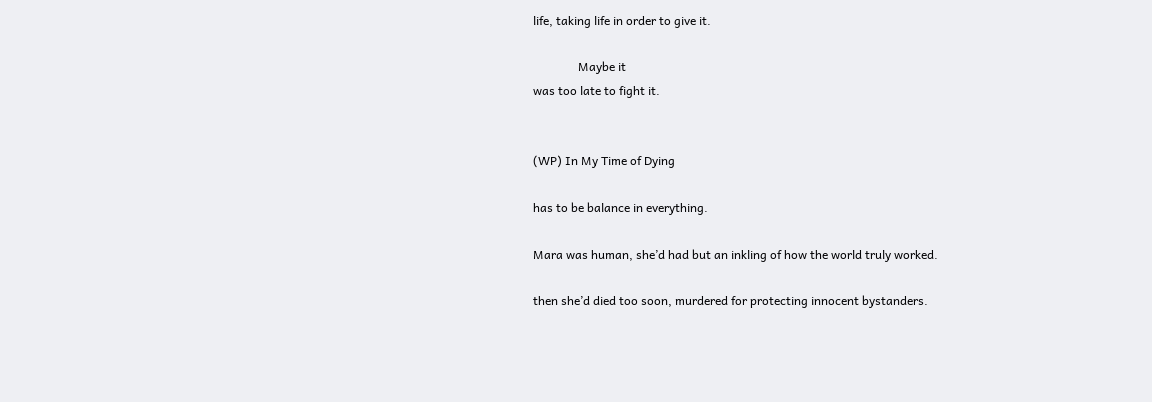life, taking life in order to give it.

               Maybe it
was too late to fight it.


(WP) In My Time of Dying

has to be balance in everything.

Mara was human, she’d had but an inkling of how the world truly worked.

then she’d died too soon, murdered for protecting innocent bystanders.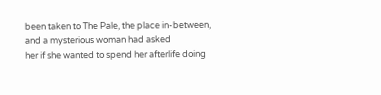been taken to The Pale, the place in-between, and a mysterious woman had asked
her if she wanted to spend her afterlife doing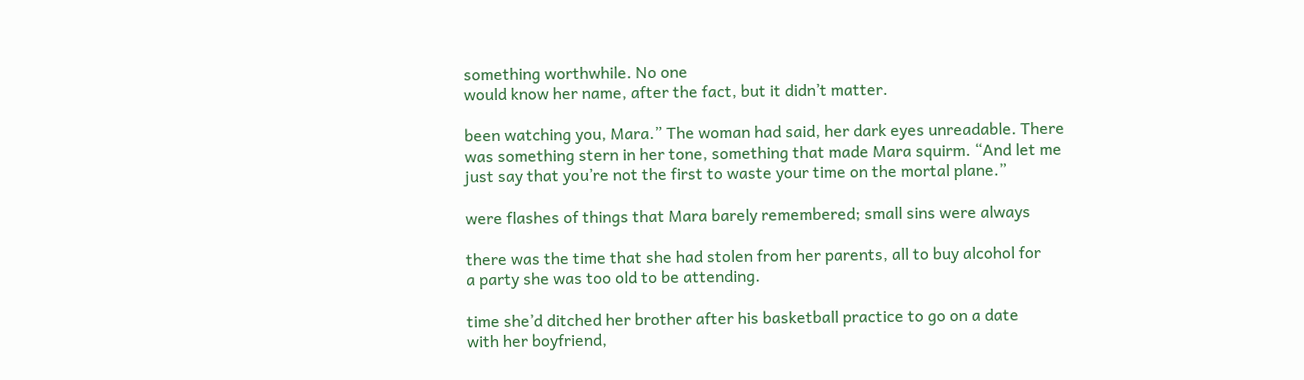something worthwhile. No one
would know her name, after the fact, but it didn’t matter.

been watching you, Mara.” The woman had said, her dark eyes unreadable. There
was something stern in her tone, something that made Mara squirm. “And let me
just say that you’re not the first to waste your time on the mortal plane.”

were flashes of things that Mara barely remembered; small sins were always

there was the time that she had stolen from her parents, all to buy alcohol for
a party she was too old to be attending.

time she’d ditched her brother after his basketball practice to go on a date
with her boyfriend,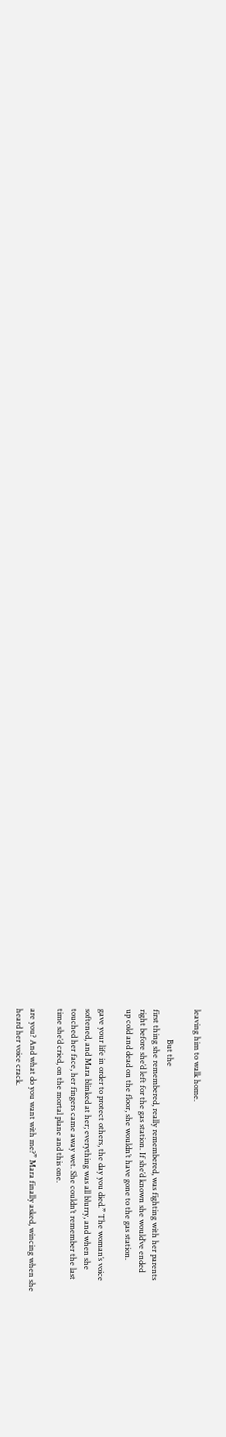leaving him to walk home.

               But the
first thing she remembered, really remembered, was fighting with her parents
right before she’d left for the gas station. If she’d known she would’ve ended
up cold and dead on the floor, she wouldn’t have gone to the gas station.

gave your life in order to protect others, the day you died.” The woman’s voice
softened, and Mara blinked at her; everything was all blurry, and when she
touched her face, her fingers came away wet. She couldn’t remember the last
time she’d cried, on the mortal plane and this one.

are you? And what do you want with me?” Mara finally asked, wincing when she
heard her voice crack.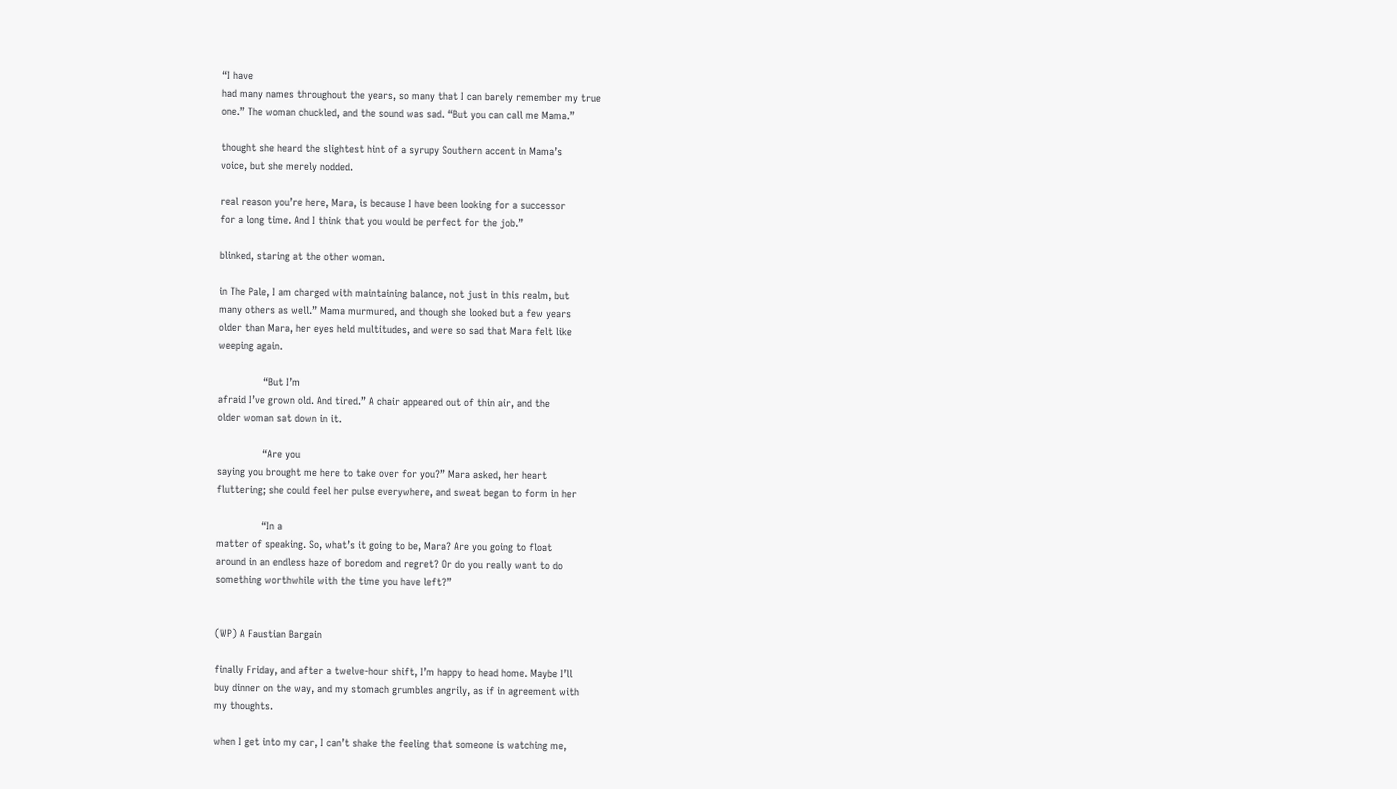“I have
had many names throughout the years, so many that I can barely remember my true
one.” The woman chuckled, and the sound was sad. “But you can call me Mama.”

thought she heard the slightest hint of a syrupy Southern accent in Mama’s
voice, but she merely nodded.

real reason you’re here, Mara, is because I have been looking for a successor
for a long time. And I think that you would be perfect for the job.”

blinked, staring at the other woman.

in The Pale, I am charged with maintaining balance, not just in this realm, but
many others as well.” Mama murmured, and though she looked but a few years
older than Mara, her eyes held multitudes, and were so sad that Mara felt like
weeping again.

               “But I’m
afraid I’ve grown old. And tired.” A chair appeared out of thin air, and the
older woman sat down in it.

               “Are you
saying you brought me here to take over for you?” Mara asked, her heart
fluttering; she could feel her pulse everywhere, and sweat began to form in her

               “In a
matter of speaking. So, what’s it going to be, Mara? Are you going to float
around in an endless haze of boredom and regret? Or do you really want to do
something worthwhile with the time you have left?”


(WP) A Faustian Bargain

finally Friday, and after a twelve-hour shift, I’m happy to head home. Maybe I’ll
buy dinner on the way, and my stomach grumbles angrily, as if in agreement with
my thoughts.

when I get into my car, I can’t shake the feeling that someone is watching me,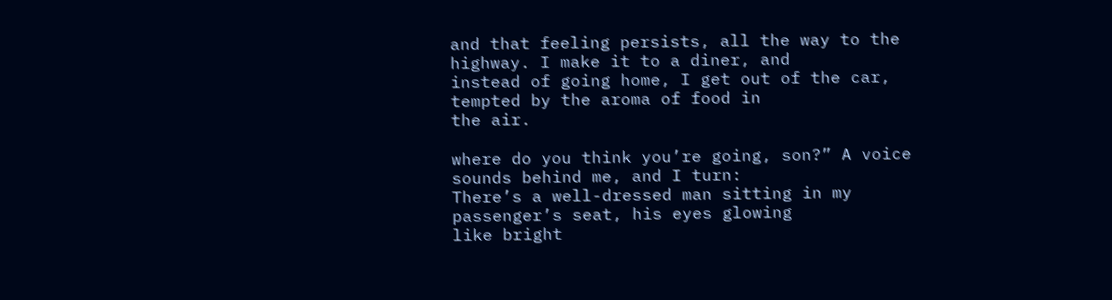and that feeling persists, all the way to the highway. I make it to a diner, and
instead of going home, I get out of the car, tempted by the aroma of food in
the air.

where do you think you’re going, son?” A voice sounds behind me, and I turn:
There’s a well-dressed man sitting in my passenger’s seat, his eyes glowing
like bright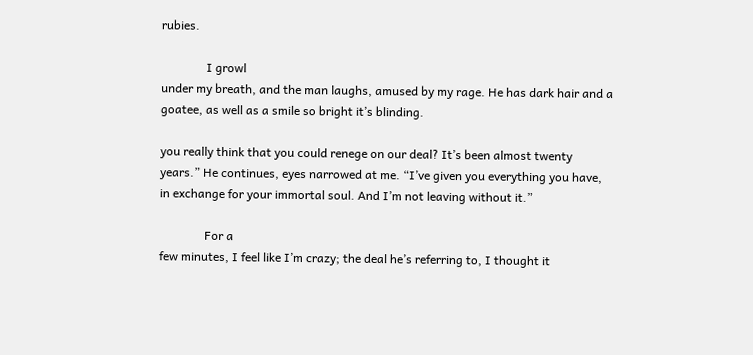rubies.

               I growl
under my breath, and the man laughs, amused by my rage. He has dark hair and a
goatee, as well as a smile so bright it’s blinding.

you really think that you could renege on our deal? It’s been almost twenty
years.” He continues, eyes narrowed at me. “I’ve given you everything you have,
in exchange for your immortal soul. And I’m not leaving without it.”

               For a
few minutes, I feel like I’m crazy; the deal he’s referring to, I thought it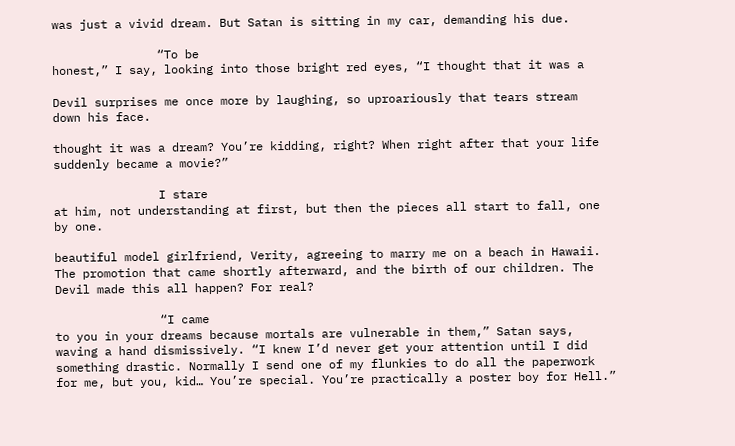was just a vivid dream. But Satan is sitting in my car, demanding his due.

               “To be
honest,” I say, looking into those bright red eyes, “I thought that it was a

Devil surprises me once more by laughing, so uproariously that tears stream
down his face.

thought it was a dream? You’re kidding, right? When right after that your life
suddenly became a movie?”

               I stare
at him, not understanding at first, but then the pieces all start to fall, one
by one.

beautiful model girlfriend, Verity, agreeing to marry me on a beach in Hawaii.
The promotion that came shortly afterward, and the birth of our children. The
Devil made this all happen? For real?

               “I came
to you in your dreams because mortals are vulnerable in them,” Satan says,
waving a hand dismissively. “I knew I’d never get your attention until I did
something drastic. Normally I send one of my flunkies to do all the paperwork
for me, but you, kid… You’re special. You’re practically a poster boy for Hell.”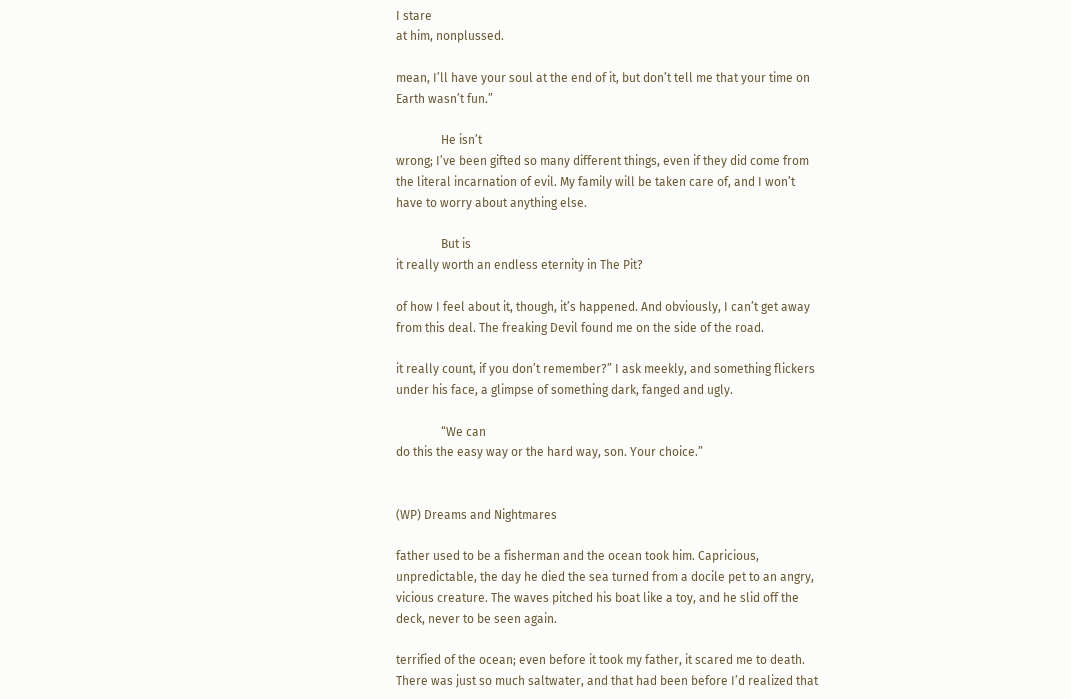I stare
at him, nonplussed.

mean, I’ll have your soul at the end of it, but don’t tell me that your time on
Earth wasn’t fun.”

               He isn’t
wrong; I’ve been gifted so many different things, even if they did come from
the literal incarnation of evil. My family will be taken care of, and I won’t
have to worry about anything else.

               But is
it really worth an endless eternity in The Pit?

of how I feel about it, though, it’s happened. And obviously, I can’t get away
from this deal. The freaking Devil found me on the side of the road.

it really count, if you don’t remember?” I ask meekly, and something flickers
under his face, a glimpse of something dark, fanged and ugly.

               “We can
do this the easy way or the hard way, son. Your choice.”


(WP) Dreams and Nightmares

father used to be a fisherman and the ocean took him. Capricious,
unpredictable, the day he died the sea turned from a docile pet to an angry,
vicious creature. The waves pitched his boat like a toy, and he slid off the
deck, never to be seen again.

terrified of the ocean; even before it took my father, it scared me to death.
There was just so much saltwater, and that had been before I’d realized that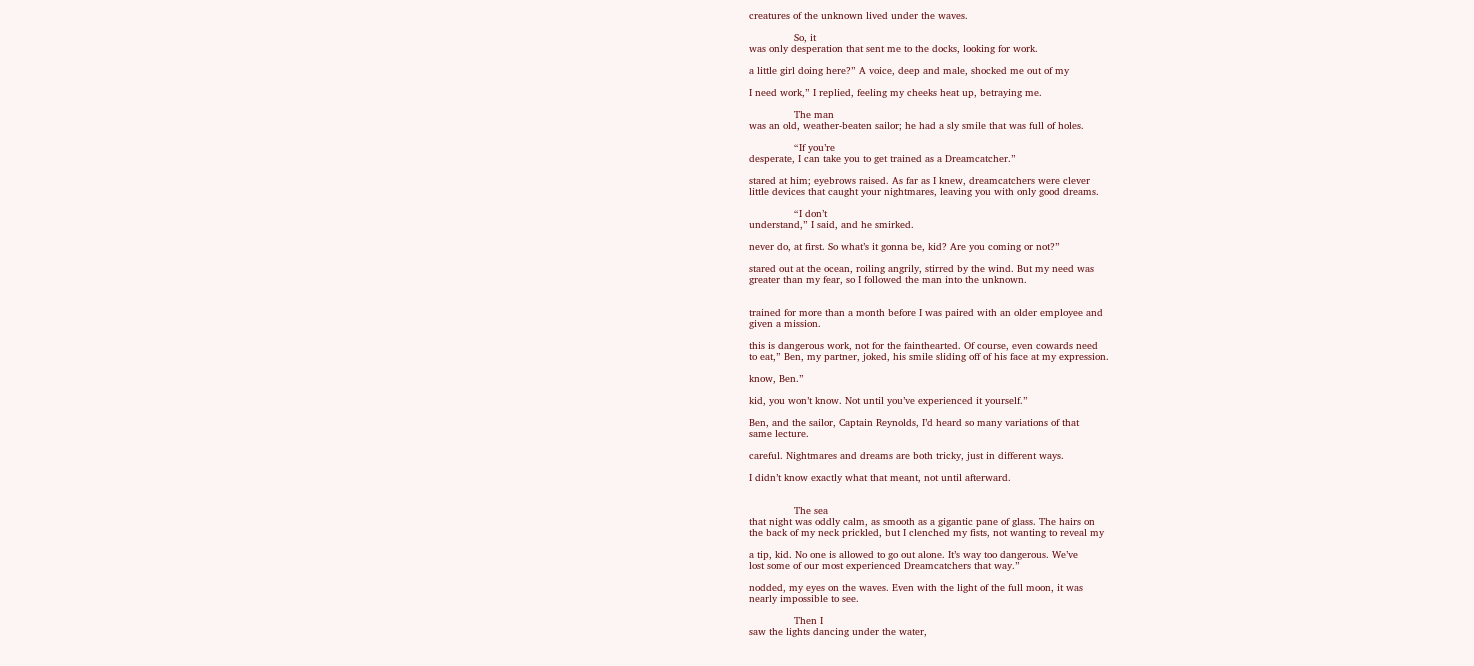creatures of the unknown lived under the waves.

               So, it
was only desperation that sent me to the docks, looking for work.

a little girl doing here?” A voice, deep and male, shocked me out of my

I need work,” I replied, feeling my cheeks heat up, betraying me.

               The man
was an old, weather-beaten sailor; he had a sly smile that was full of holes.

               “If you’re
desperate, I can take you to get trained as a Dreamcatcher.”

stared at him; eyebrows raised. As far as I knew, dreamcatchers were clever
little devices that caught your nightmares, leaving you with only good dreams.

               “I don’t
understand,” I said, and he smirked.

never do, at first. So what’s it gonna be, kid? Are you coming or not?”

stared out at the ocean, roiling angrily, stirred by the wind. But my need was
greater than my fear, so I followed the man into the unknown.


trained for more than a month before I was paired with an older employee and
given a mission.

this is dangerous work, not for the fainthearted. Of course, even cowards need
to eat,” Ben, my partner, joked, his smile sliding off of his face at my expression.

know, Ben.”

kid, you won’t know. Not until you’ve experienced it yourself.”

Ben, and the sailor, Captain Reynolds, I’d heard so many variations of that
same lecture.

careful. Nightmares and dreams are both tricky, just in different ways.

I didn’t know exactly what that meant, not until afterward.


               The sea
that night was oddly calm, as smooth as a gigantic pane of glass. The hairs on
the back of my neck prickled, but I clenched my fists, not wanting to reveal my

a tip, kid. No one is allowed to go out alone. It’s way too dangerous. We’ve
lost some of our most experienced Dreamcatchers that way.”

nodded, my eyes on the waves. Even with the light of the full moon, it was
nearly impossible to see.

               Then I
saw the lights dancing under the water,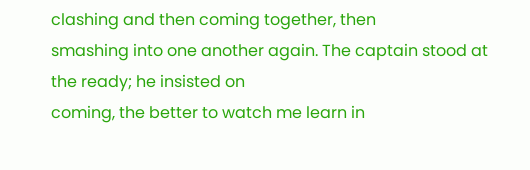clashing and then coming together, then
smashing into one another again. The captain stood at the ready; he insisted on
coming, the better to watch me learn in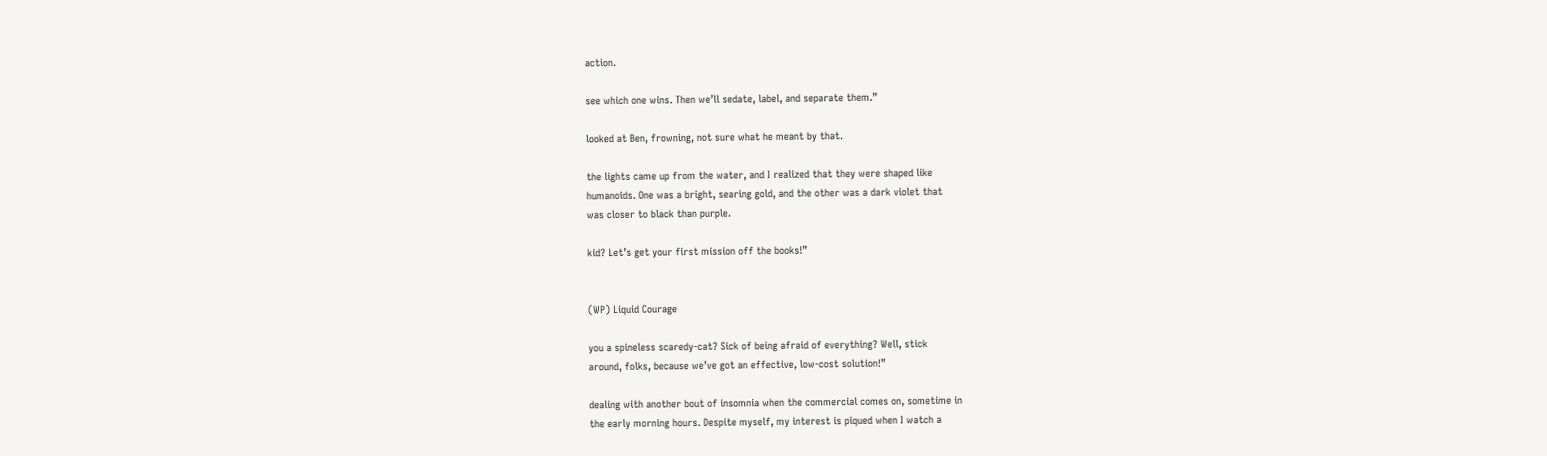action.

see which one wins. Then we’ll sedate, label, and separate them.”

looked at Ben, frowning, not sure what he meant by that.

the lights came up from the water, and I realized that they were shaped like
humanoids. One was a bright, searing gold, and the other was a dark violet that
was closer to black than purple.

kid? Let’s get your first mission off the books!”


(WP) Liquid Courage

you a spineless scaredy-cat? Sick of being afraid of everything? Well, stick
around, folks, because we’ve got an effective, low-cost solution!”

dealing with another bout of insomnia when the commercial comes on, sometime in
the early morning hours. Despite myself, my interest is piqued when I watch a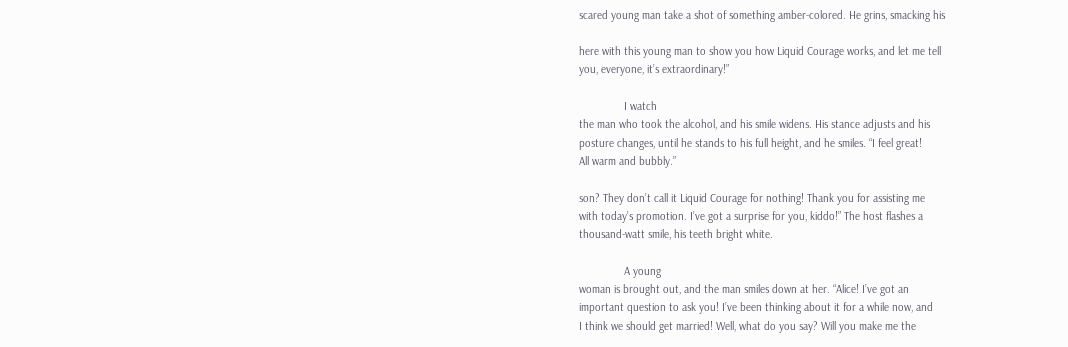scared young man take a shot of something amber-colored. He grins, smacking his

here with this young man to show you how Liquid Courage works, and let me tell
you, everyone, it’s extraordinary!”

               I watch
the man who took the alcohol, and his smile widens. His stance adjusts and his
posture changes, until he stands to his full height, and he smiles. “I feel great!
All warm and bubbly.”

son? They don’t call it Liquid Courage for nothing! Thank you for assisting me
with today’s promotion. I’ve got a surprise for you, kiddo!” The host flashes a
thousand-watt smile, his teeth bright white.

               A young
woman is brought out, and the man smiles down at her. “Alice! I’ve got an
important question to ask you! I’ve been thinking about it for a while now, and
I think we should get married! Well, what do you say? Will you make me the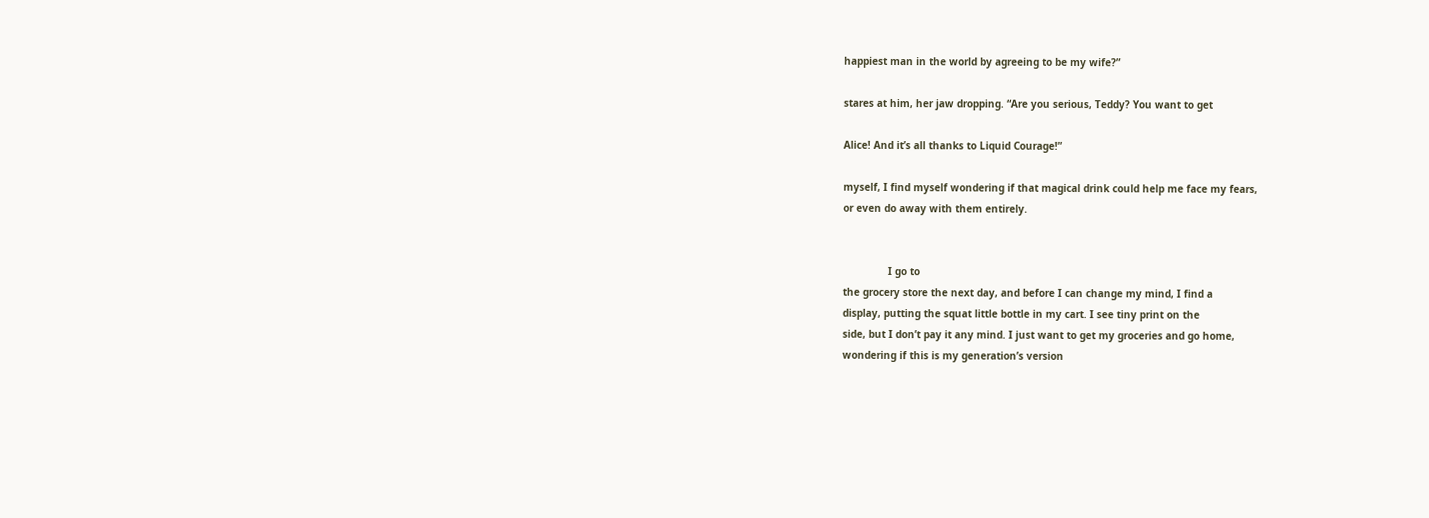happiest man in the world by agreeing to be my wife?”

stares at him, her jaw dropping. “Are you serious, Teddy? You want to get

Alice! And it’s all thanks to Liquid Courage!”

myself, I find myself wondering if that magical drink could help me face my fears,
or even do away with them entirely.


               I go to
the grocery store the next day, and before I can change my mind, I find a
display, putting the squat little bottle in my cart. I see tiny print on the
side, but I don’t pay it any mind. I just want to get my groceries and go home,
wondering if this is my generation’s version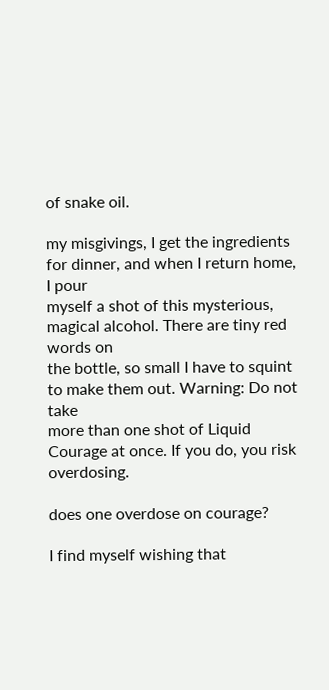of snake oil.

my misgivings, I get the ingredients for dinner, and when I return home, I pour
myself a shot of this mysterious, magical alcohol. There are tiny red words on
the bottle, so small I have to squint to make them out. Warning: Do not take
more than one shot of Liquid Courage at once. If you do, you risk overdosing.

does one overdose on courage?

I find myself wishing that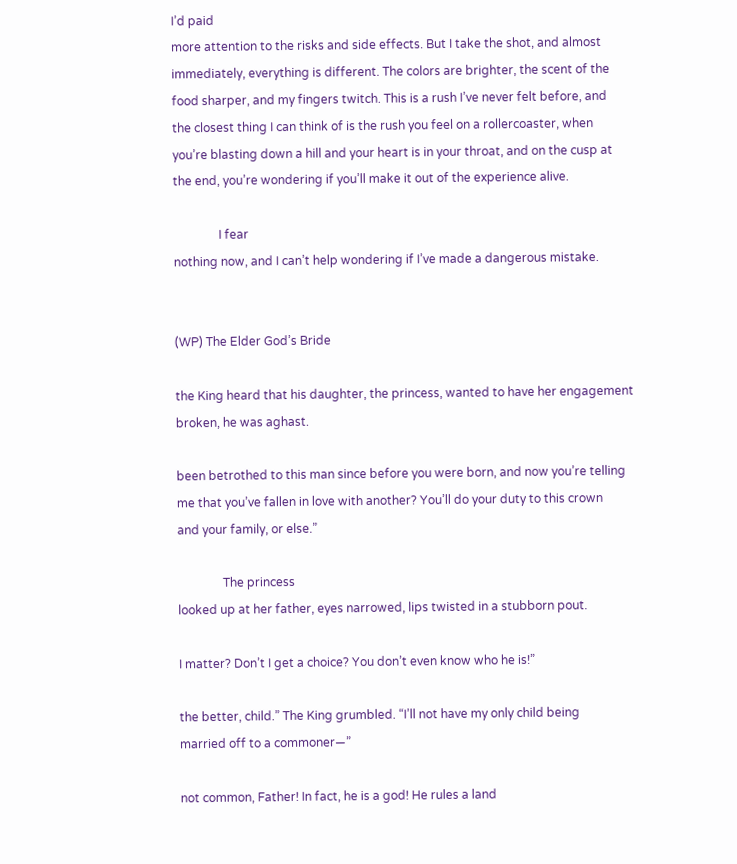I’d paid
more attention to the risks and side effects. But I take the shot, and almost
immediately, everything is different. The colors are brighter, the scent of the
food sharper, and my fingers twitch. This is a rush I’ve never felt before, and
the closest thing I can think of is the rush you feel on a rollercoaster, when
you’re blasting down a hill and your heart is in your throat, and on the cusp at
the end, you’re wondering if you’ll make it out of the experience alive.

               I fear
nothing now, and I can’t help wondering if I’ve made a dangerous mistake.


(WP) The Elder God’s Bride

the King heard that his daughter, the princess, wanted to have her engagement
broken, he was aghast.

been betrothed to this man since before you were born, and now you’re telling
me that you’ve fallen in love with another? You’ll do your duty to this crown
and your family, or else.”

               The princess
looked up at her father, eyes narrowed, lips twisted in a stubborn pout.

I matter? Don’t I get a choice? You don’t even know who he is!”

the better, child.” The King grumbled. “I’ll not have my only child being
married off to a commoner—”

not common, Father! In fact, he is a god! He rules a land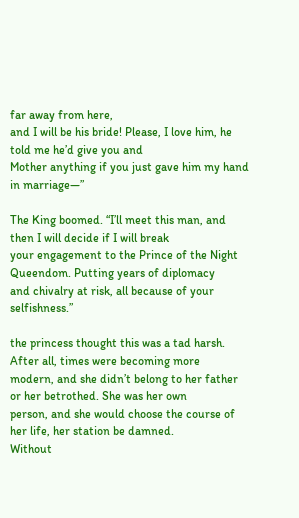far away from here,
and I will be his bride! Please, I love him, he told me he’d give you and
Mother anything if you just gave him my hand in marriage—”

The King boomed. “I’ll meet this man, and then I will decide if I will break
your engagement to the Prince of the Night Queendom. Putting years of diplomacy
and chivalry at risk, all because of your selfishness.”

the princess thought this was a tad harsh. After all, times were becoming more
modern, and she didn’t belong to her father or her betrothed. She was her own
person, and she would choose the course of her life, her station be damned.
Without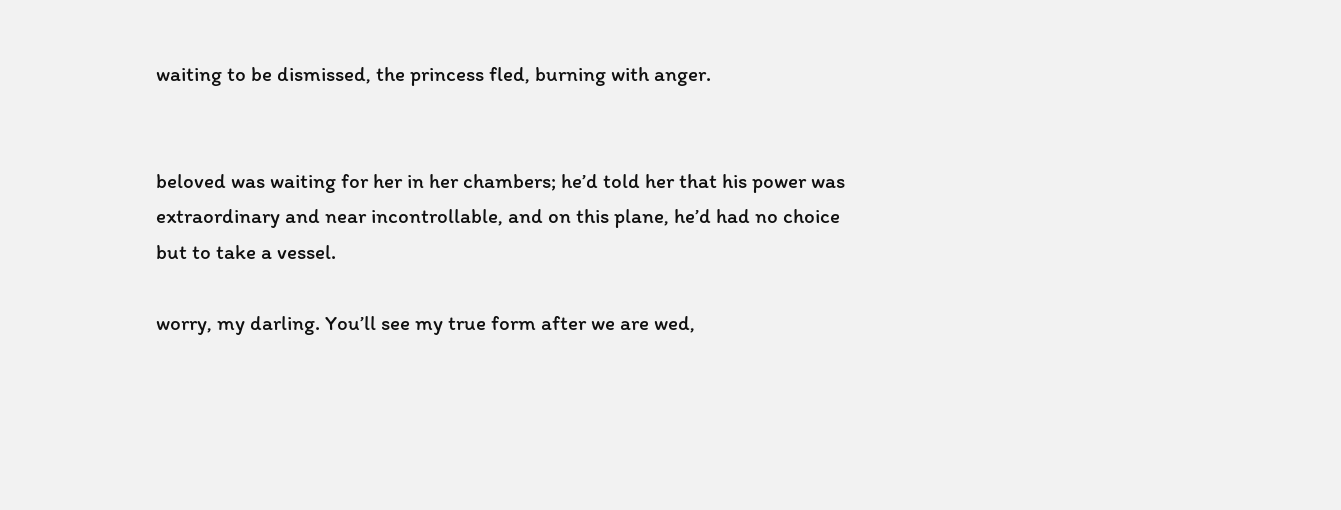waiting to be dismissed, the princess fled, burning with anger.


beloved was waiting for her in her chambers; he’d told her that his power was
extraordinary and near incontrollable, and on this plane, he’d had no choice
but to take a vessel.

worry, my darling. You’ll see my true form after we are wed,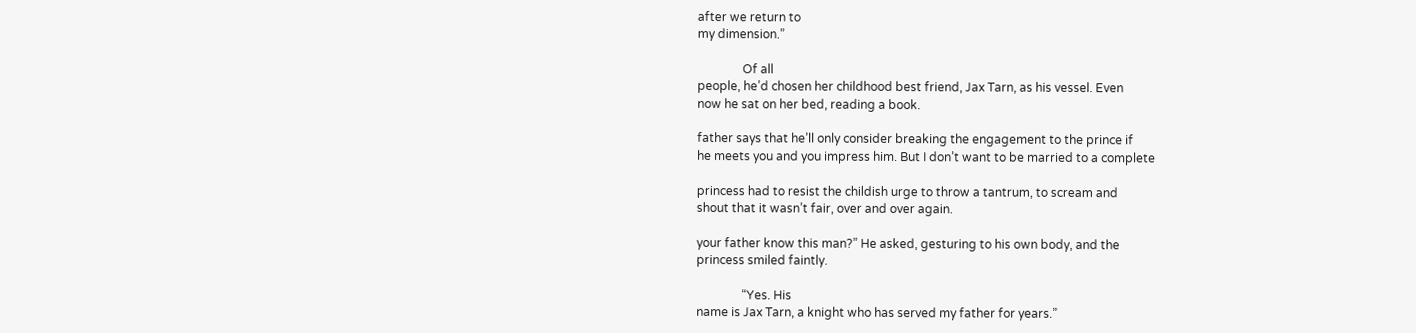after we return to
my dimension.”

               Of all
people, he’d chosen her childhood best friend, Jax Tarn, as his vessel. Even
now he sat on her bed, reading a book.

father says that he’ll only consider breaking the engagement to the prince if
he meets you and you impress him. But I don’t want to be married to a complete

princess had to resist the childish urge to throw a tantrum, to scream and
shout that it wasn’t fair, over and over again.

your father know this man?” He asked, gesturing to his own body, and the
princess smiled faintly.

               “Yes. His
name is Jax Tarn, a knight who has served my father for years.”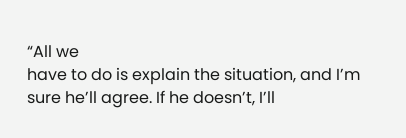“All we
have to do is explain the situation, and I’m sure he’ll agree. If he doesn’t, I’ll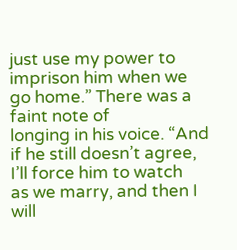just use my power to imprison him when we go home.” There was a faint note of
longing in his voice. “And if he still doesn’t agree, I’ll force him to watch
as we marry, and then I will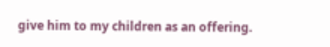give him to my children as an offering.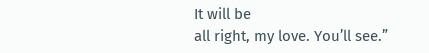It will be
all right, my love. You’ll see.”